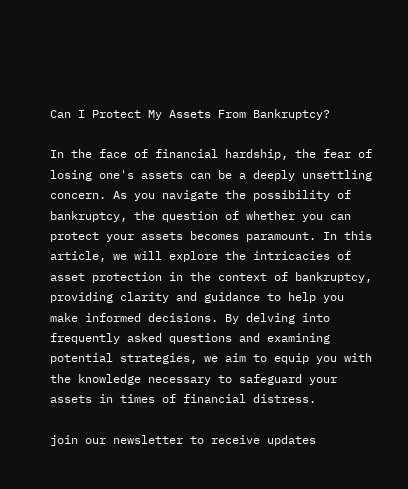Can I Protect My Assets From Bankruptcy?

In the face of financial hardship, the fear of losing one's assets can be a deeply unsettling concern. As you navigate the possibility of bankruptcy, the question of whether you can protect your assets becomes paramount. In this article, we will explore the intricacies of asset protection in the context of bankruptcy, providing clarity and guidance to help you make informed decisions. By delving into frequently asked questions and examining potential strategies, we aim to equip you with the knowledge necessary to safeguard your assets in times of financial distress.

join our newsletter to receive updates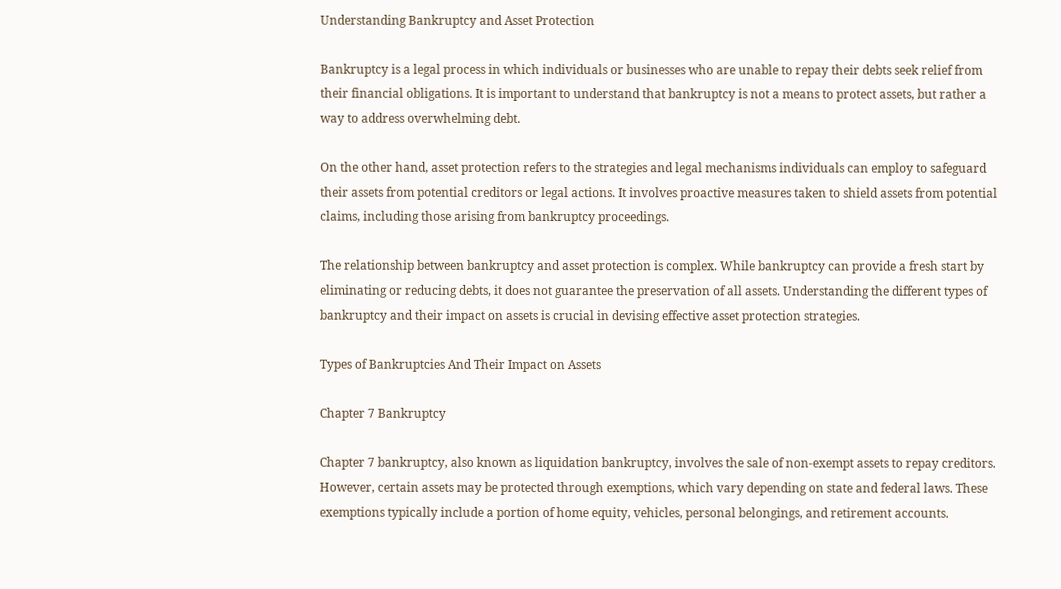Understanding Bankruptcy and Asset Protection

Bankruptcy is a legal process in which individuals or businesses who are unable to repay their debts seek relief from their financial obligations. It is important to understand that bankruptcy is not a means to protect assets, but rather a way to address overwhelming debt.

On the other hand, asset protection refers to the strategies and legal mechanisms individuals can employ to safeguard their assets from potential creditors or legal actions. It involves proactive measures taken to shield assets from potential claims, including those arising from bankruptcy proceedings.

The relationship between bankruptcy and asset protection is complex. While bankruptcy can provide a fresh start by eliminating or reducing debts, it does not guarantee the preservation of all assets. Understanding the different types of bankruptcy and their impact on assets is crucial in devising effective asset protection strategies.

Types of Bankruptcies And Their Impact on Assets

Chapter 7 Bankruptcy

Chapter 7 bankruptcy, also known as liquidation bankruptcy, involves the sale of non-exempt assets to repay creditors. However, certain assets may be protected through exemptions, which vary depending on state and federal laws. These exemptions typically include a portion of home equity, vehicles, personal belongings, and retirement accounts.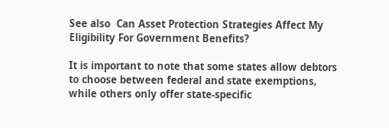See also  Can Asset Protection Strategies Affect My Eligibility For Government Benefits?

It is important to note that some states allow debtors to choose between federal and state exemptions, while others only offer state-specific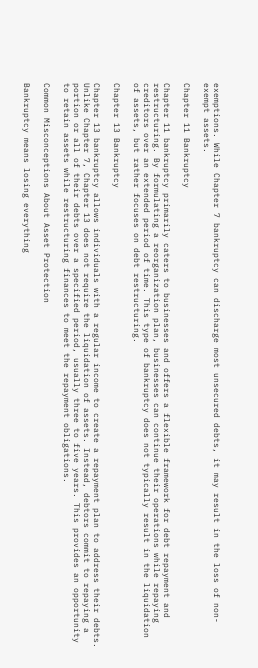exemptions. While Chapter 7 bankruptcy can discharge most unsecured debts, it may result in the loss of non-exempt assets.

Chapter 11 Bankruptcy

Chapter 11 bankruptcy primarily caters to businesses and offers a flexible framework for debt repayment and restructuring. By formulating a reorganization plan, businesses can continue their operations while repaying creditors over an extended period of time. This type of bankruptcy does not typically result in the liquidation of assets, but rather focuses on debt restructuring.

Chapter 13 Bankruptcy

Chapter 13 bankruptcy allows individuals with a regular income to create a repayment plan to address their debts. Unlike Chapter 7, Chapter 13 does not require the liquidation of assets. Instead, debtors commit to repaying a portion or all of their debts over a specified period, usually three to five years. This provides an opportunity to retain assets while restructuring finances to meet the repayment obligations.

Common Misconceptions About Asset Protection

Bankruptcy means losing everything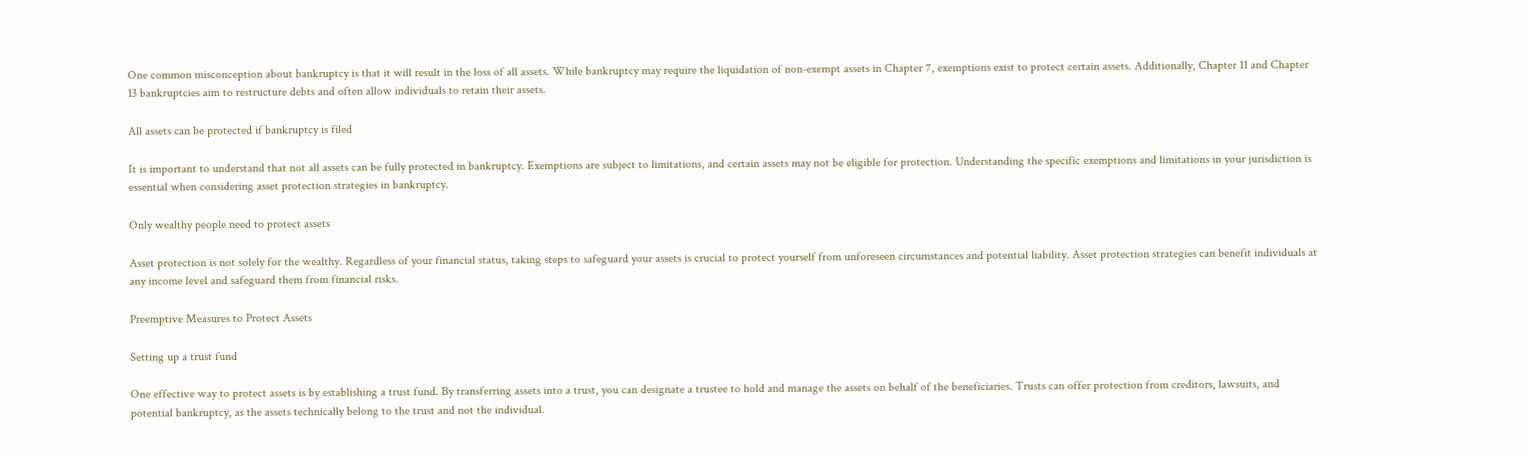One common misconception about bankruptcy is that it will result in the loss of all assets. While bankruptcy may require the liquidation of non-exempt assets in Chapter 7, exemptions exist to protect certain assets. Additionally, Chapter 11 and Chapter 13 bankruptcies aim to restructure debts and often allow individuals to retain their assets.

All assets can be protected if bankruptcy is filed

It is important to understand that not all assets can be fully protected in bankruptcy. Exemptions are subject to limitations, and certain assets may not be eligible for protection. Understanding the specific exemptions and limitations in your jurisdiction is essential when considering asset protection strategies in bankruptcy.

Only wealthy people need to protect assets

Asset protection is not solely for the wealthy. Regardless of your financial status, taking steps to safeguard your assets is crucial to protect yourself from unforeseen circumstances and potential liability. Asset protection strategies can benefit individuals at any income level and safeguard them from financial risks.

Preemptive Measures to Protect Assets

Setting up a trust fund

One effective way to protect assets is by establishing a trust fund. By transferring assets into a trust, you can designate a trustee to hold and manage the assets on behalf of the beneficiaries. Trusts can offer protection from creditors, lawsuits, and potential bankruptcy, as the assets technically belong to the trust and not the individual.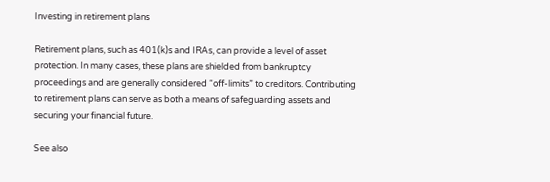Investing in retirement plans

Retirement plans, such as 401(k)s and IRAs, can provide a level of asset protection. In many cases, these plans are shielded from bankruptcy proceedings and are generally considered “off-limits” to creditors. Contributing to retirement plans can serve as both a means of safeguarding assets and securing your financial future.

See also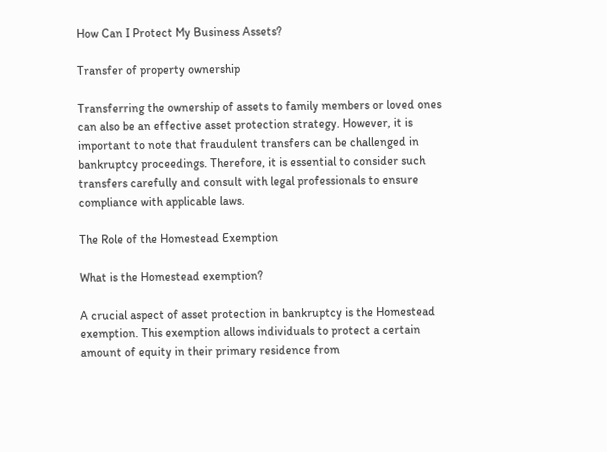How Can I Protect My Business Assets?

Transfer of property ownership

Transferring the ownership of assets to family members or loved ones can also be an effective asset protection strategy. However, it is important to note that fraudulent transfers can be challenged in bankruptcy proceedings. Therefore, it is essential to consider such transfers carefully and consult with legal professionals to ensure compliance with applicable laws.

The Role of the Homestead Exemption

What is the Homestead exemption?

A crucial aspect of asset protection in bankruptcy is the Homestead exemption. This exemption allows individuals to protect a certain amount of equity in their primary residence from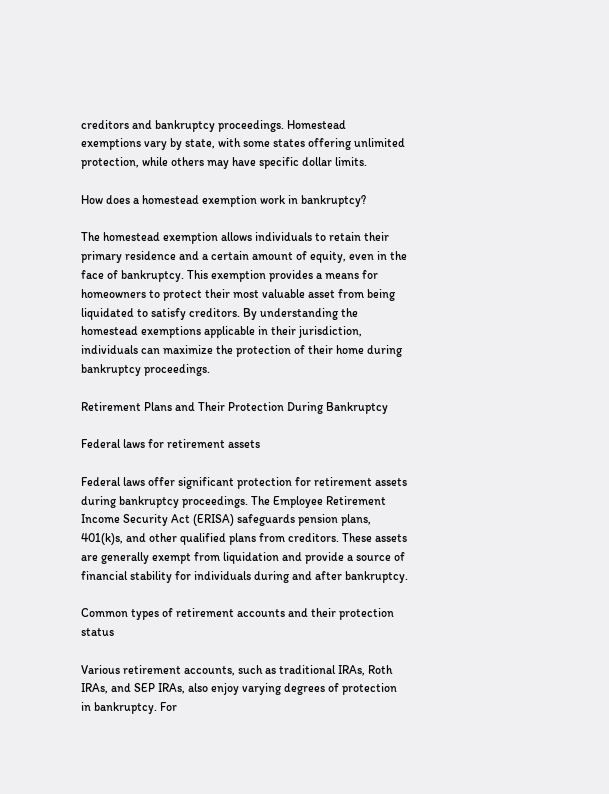creditors and bankruptcy proceedings. Homestead exemptions vary by state, with some states offering unlimited protection, while others may have specific dollar limits.

How does a homestead exemption work in bankruptcy?

The homestead exemption allows individuals to retain their primary residence and a certain amount of equity, even in the face of bankruptcy. This exemption provides a means for homeowners to protect their most valuable asset from being liquidated to satisfy creditors. By understanding the homestead exemptions applicable in their jurisdiction, individuals can maximize the protection of their home during bankruptcy proceedings.

Retirement Plans and Their Protection During Bankruptcy

Federal laws for retirement assets

Federal laws offer significant protection for retirement assets during bankruptcy proceedings. The Employee Retirement Income Security Act (ERISA) safeguards pension plans, 401(k)s, and other qualified plans from creditors. These assets are generally exempt from liquidation and provide a source of financial stability for individuals during and after bankruptcy.

Common types of retirement accounts and their protection status

Various retirement accounts, such as traditional IRAs, Roth IRAs, and SEP IRAs, also enjoy varying degrees of protection in bankruptcy. For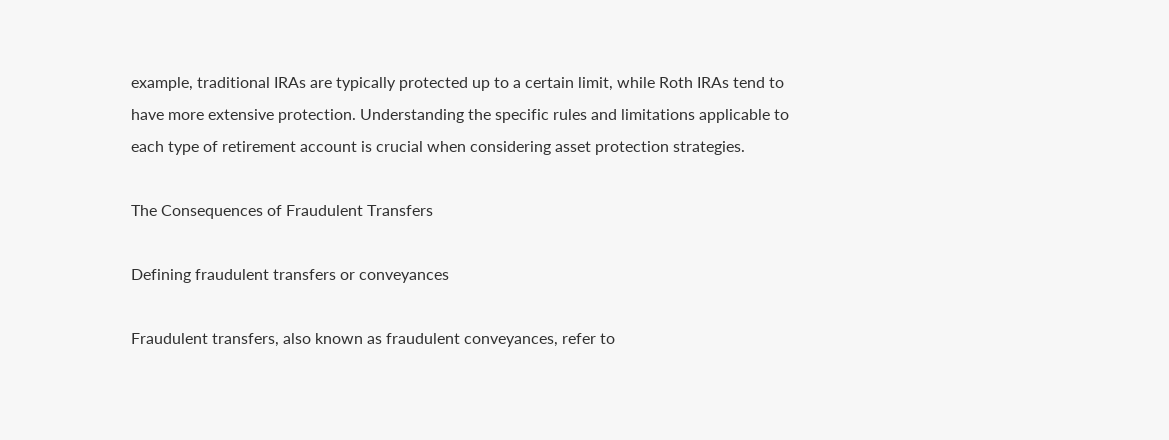example, traditional IRAs are typically protected up to a certain limit, while Roth IRAs tend to have more extensive protection. Understanding the specific rules and limitations applicable to each type of retirement account is crucial when considering asset protection strategies.

The Consequences of Fraudulent Transfers

Defining fraudulent transfers or conveyances

Fraudulent transfers, also known as fraudulent conveyances, refer to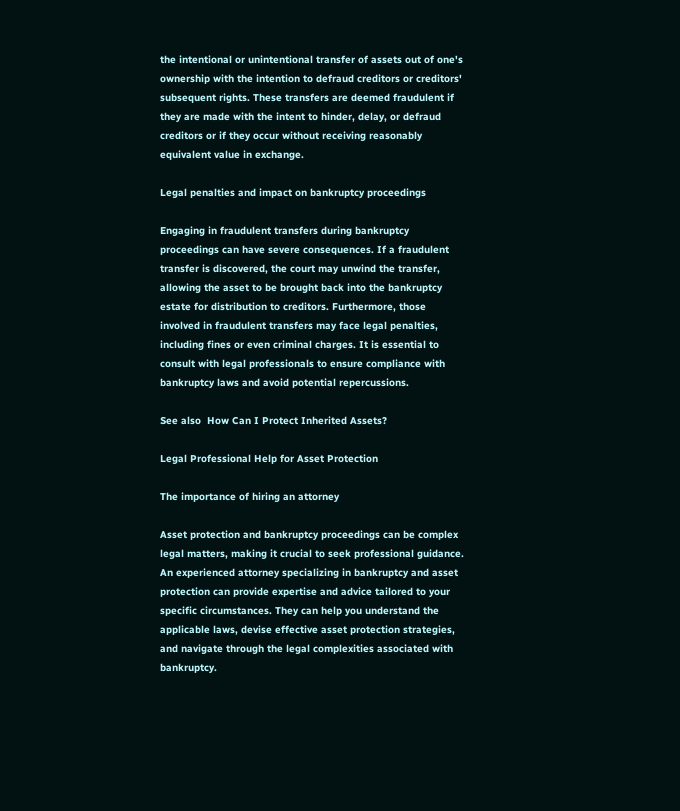the intentional or unintentional transfer of assets out of one's ownership with the intention to defraud creditors or creditors' subsequent rights. These transfers are deemed fraudulent if they are made with the intent to hinder, delay, or defraud creditors or if they occur without receiving reasonably equivalent value in exchange.

Legal penalties and impact on bankruptcy proceedings

Engaging in fraudulent transfers during bankruptcy proceedings can have severe consequences. If a fraudulent transfer is discovered, the court may unwind the transfer, allowing the asset to be brought back into the bankruptcy estate for distribution to creditors. Furthermore, those involved in fraudulent transfers may face legal penalties, including fines or even criminal charges. It is essential to consult with legal professionals to ensure compliance with bankruptcy laws and avoid potential repercussions.

See also  How Can I Protect Inherited Assets?

Legal Professional Help for Asset Protection

The importance of hiring an attorney

Asset protection and bankruptcy proceedings can be complex legal matters, making it crucial to seek professional guidance. An experienced attorney specializing in bankruptcy and asset protection can provide expertise and advice tailored to your specific circumstances. They can help you understand the applicable laws, devise effective asset protection strategies, and navigate through the legal complexities associated with bankruptcy.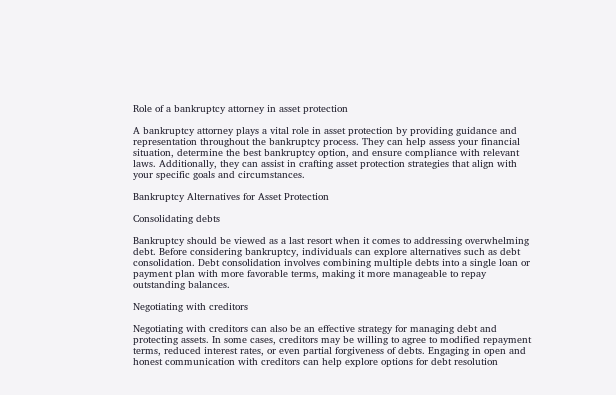Role of a bankruptcy attorney in asset protection

A bankruptcy attorney plays a vital role in asset protection by providing guidance and representation throughout the bankruptcy process. They can help assess your financial situation, determine the best bankruptcy option, and ensure compliance with relevant laws. Additionally, they can assist in crafting asset protection strategies that align with your specific goals and circumstances.

Bankruptcy Alternatives for Asset Protection

Consolidating debts

Bankruptcy should be viewed as a last resort when it comes to addressing overwhelming debt. Before considering bankruptcy, individuals can explore alternatives such as debt consolidation. Debt consolidation involves combining multiple debts into a single loan or payment plan with more favorable terms, making it more manageable to repay outstanding balances.

Negotiating with creditors

Negotiating with creditors can also be an effective strategy for managing debt and protecting assets. In some cases, creditors may be willing to agree to modified repayment terms, reduced interest rates, or even partial forgiveness of debts. Engaging in open and honest communication with creditors can help explore options for debt resolution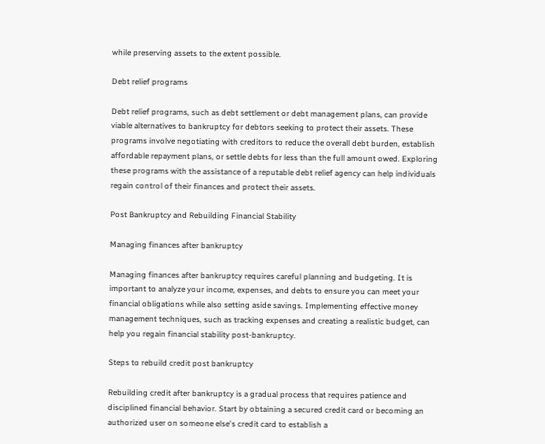while preserving assets to the extent possible.

Debt relief programs

Debt relief programs, such as debt settlement or debt management plans, can provide viable alternatives to bankruptcy for debtors seeking to protect their assets. These programs involve negotiating with creditors to reduce the overall debt burden, establish affordable repayment plans, or settle debts for less than the full amount owed. Exploring these programs with the assistance of a reputable debt relief agency can help individuals regain control of their finances and protect their assets.

Post Bankruptcy and Rebuilding Financial Stability

Managing finances after bankruptcy

Managing finances after bankruptcy requires careful planning and budgeting. It is important to analyze your income, expenses, and debts to ensure you can meet your financial obligations while also setting aside savings. Implementing effective money management techniques, such as tracking expenses and creating a realistic budget, can help you regain financial stability post-bankruptcy.

Steps to rebuild credit post bankruptcy

Rebuilding credit after bankruptcy is a gradual process that requires patience and disciplined financial behavior. Start by obtaining a secured credit card or becoming an authorized user on someone else's credit card to establish a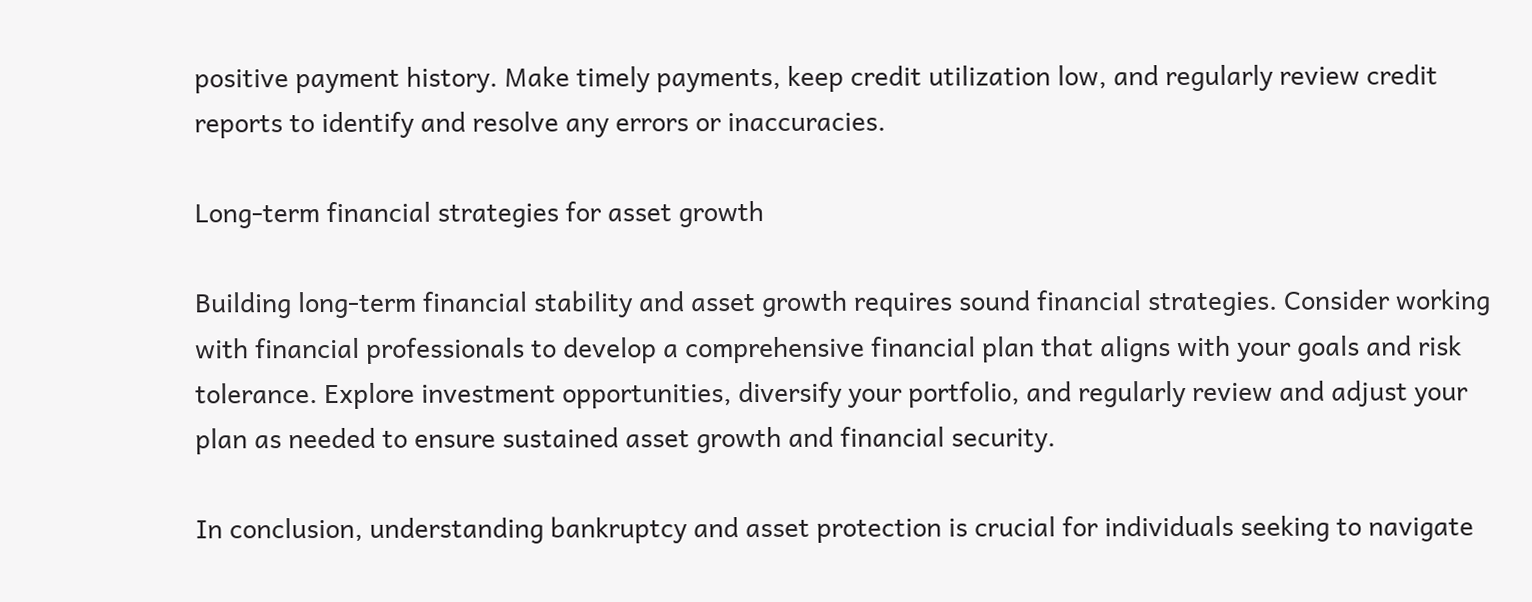positive payment history. Make timely payments, keep credit utilization low, and regularly review credit reports to identify and resolve any errors or inaccuracies.

Long-term financial strategies for asset growth

Building long-term financial stability and asset growth requires sound financial strategies. Consider working with financial professionals to develop a comprehensive financial plan that aligns with your goals and risk tolerance. Explore investment opportunities, diversify your portfolio, and regularly review and adjust your plan as needed to ensure sustained asset growth and financial security.

In conclusion, understanding bankruptcy and asset protection is crucial for individuals seeking to navigate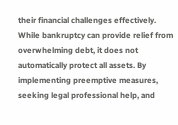their financial challenges effectively. While bankruptcy can provide relief from overwhelming debt, it does not automatically protect all assets. By implementing preemptive measures, seeking legal professional help, and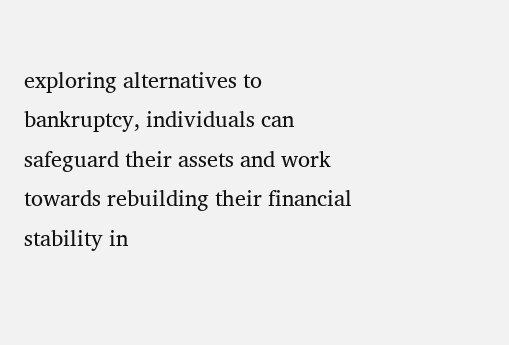exploring alternatives to bankruptcy, individuals can safeguard their assets and work towards rebuilding their financial stability in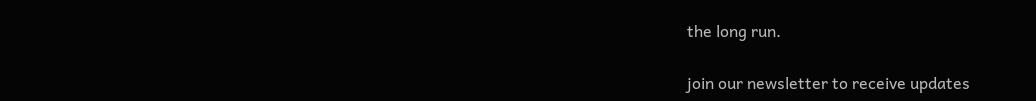the long run.

join our newsletter to receive updates